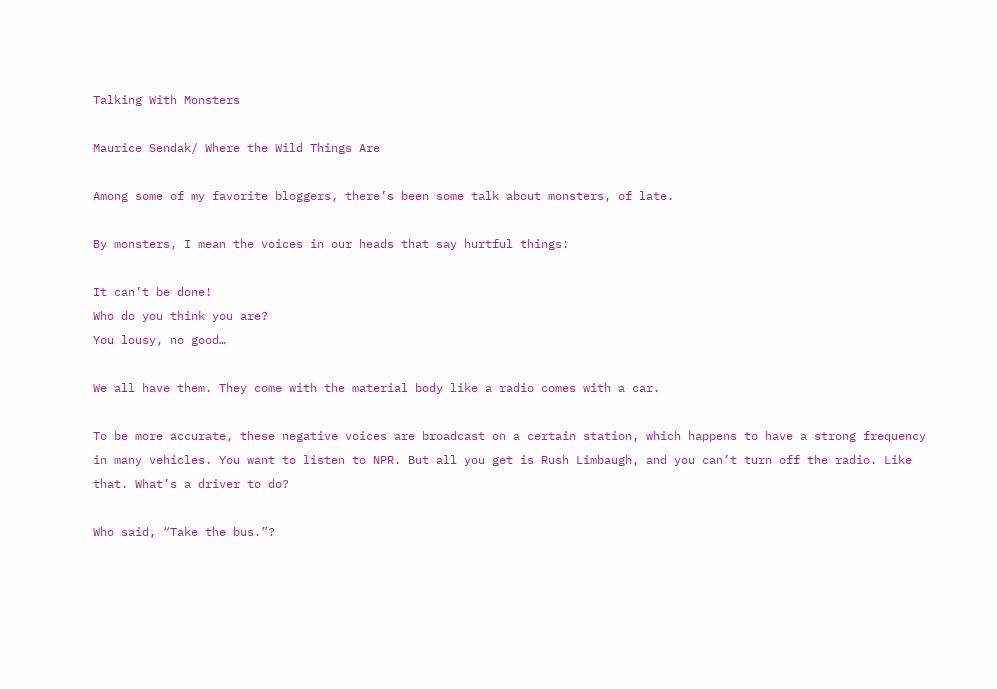Talking With Monsters

Maurice Sendak/ Where the Wild Things Are

Among some of my favorite bloggers, there’s been some talk about monsters, of late.

By monsters, I mean the voices in our heads that say hurtful things:

It can’t be done!
Who do you think you are?
You lousy, no good…

We all have them. They come with the material body like a radio comes with a car.

To be more accurate, these negative voices are broadcast on a certain station, which happens to have a strong frequency in many vehicles. You want to listen to NPR. But all you get is Rush Limbaugh, and you can’t turn off the radio. Like that. What’s a driver to do?

Who said, “Take the bus.”?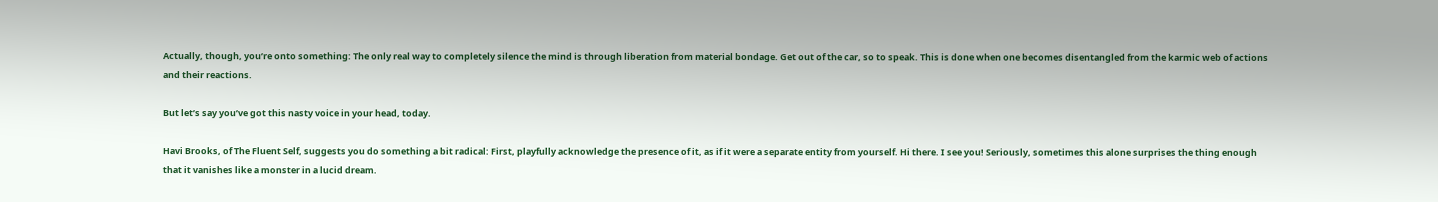Actually, though, you’re onto something: The only real way to completely silence the mind is through liberation from material bondage. Get out of the car, so to speak. This is done when one becomes disentangled from the karmic web of actions and their reactions.

But let’s say you’ve got this nasty voice in your head, today.

Havi Brooks, of The Fluent Self, suggests you do something a bit radical: First, playfully acknowledge the presence of it, as if it were a separate entity from yourself. Hi there. I see you! Seriously, sometimes this alone surprises the thing enough that it vanishes like a monster in a lucid dream.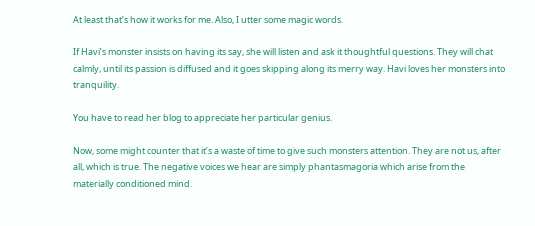At least that’s how it works for me. Also, I utter some magic words.

If Havi’s monster insists on having its say, she will listen and ask it thoughtful questions. They will chat calmly, until its passion is diffused and it goes skipping along its merry way. Havi loves her monsters into tranquility.

You have to read her blog to appreciate her particular genius.

Now, some might counter that it’s a waste of time to give such monsters attention. They are not us, after all, which is true. The negative voices we hear are simply phantasmagoria which arise from the materially conditioned mind.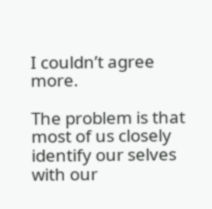I couldn’t agree more.

The problem is that most of us closely identify our selves with our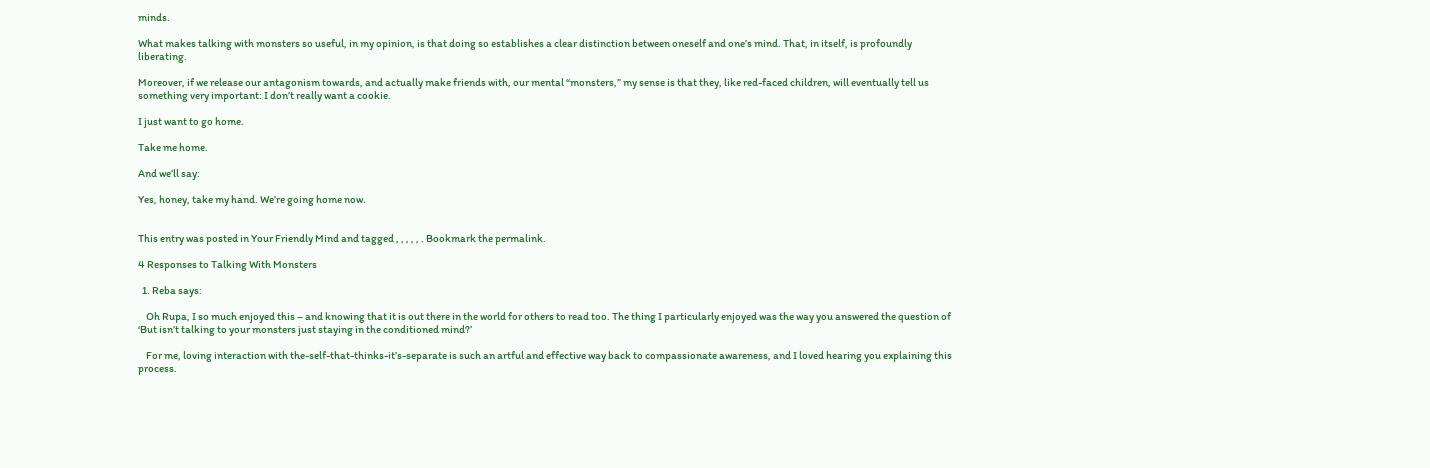minds.

What makes talking with monsters so useful, in my opinion, is that doing so establishes a clear distinction between oneself and one’s mind. That, in itself, is profoundly liberating.

Moreover, if we release our antagonism towards, and actually make friends with, our mental “monsters,” my sense is that they, like red-faced children, will eventually tell us something very important: I don’t really want a cookie.

I just want to go home.

Take me home.

And we’ll say:

Yes, honey, take my hand. We’re going home now.


This entry was posted in Your Friendly Mind and tagged , , , , , . Bookmark the permalink.

4 Responses to Talking With Monsters

  1. Reba says:

    Oh Rupa, I so much enjoyed this – and knowing that it is out there in the world for others to read too. The thing I particularly enjoyed was the way you answered the question of ‘But isn’t talking to your monsters just staying in the conditioned mind?’

    For me, loving interaction with the-self-that-thinks-it’s-separate is such an artful and effective way back to compassionate awareness, and I loved hearing you explaining this process.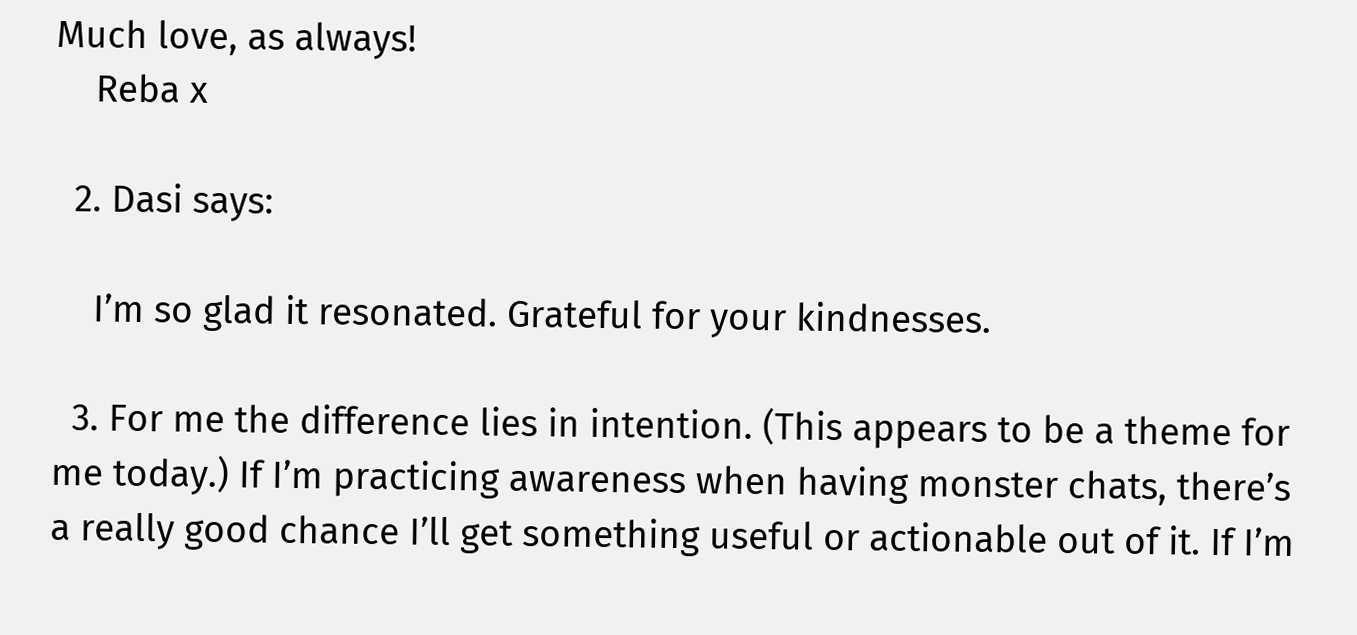Much love, as always!
    Reba x

  2. Dasi says:

    I’m so glad it resonated. Grateful for your kindnesses.

  3. For me the difference lies in intention. (This appears to be a theme for me today.) If I’m practicing awareness when having monster chats, there’s a really good chance I’ll get something useful or actionable out of it. If I’m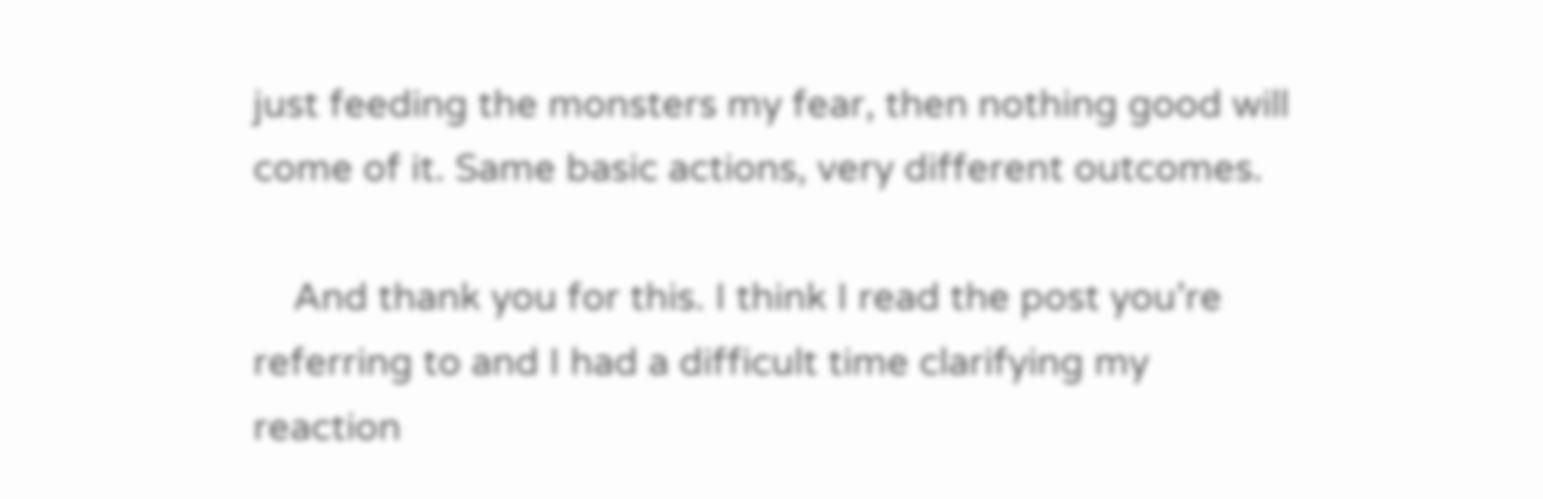just feeding the monsters my fear, then nothing good will come of it. Same basic actions, very different outcomes.

    And thank you for this. I think I read the post you’re referring to and I had a difficult time clarifying my reaction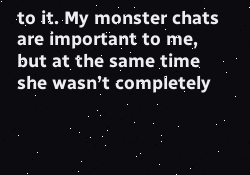to it. My monster chats are important to me, but at the same time she wasn’t completely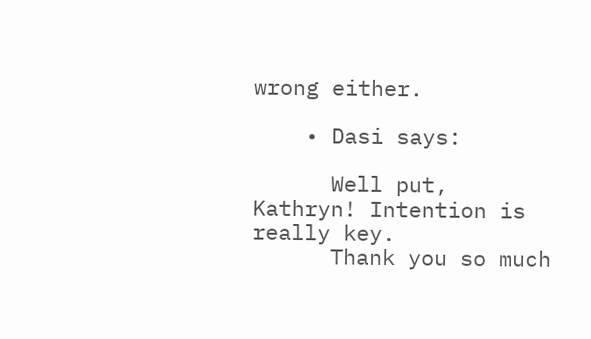wrong either.

    • Dasi says:

      Well put, Kathryn! Intention is really key.
      Thank you so much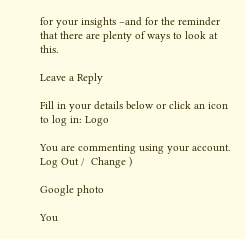for your insights –and for the reminder that there are plenty of ways to look at this.

Leave a Reply

Fill in your details below or click an icon to log in: Logo

You are commenting using your account. Log Out /  Change )

Google photo

You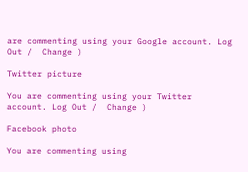are commenting using your Google account. Log Out /  Change )

Twitter picture

You are commenting using your Twitter account. Log Out /  Change )

Facebook photo

You are commenting using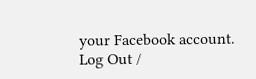your Facebook account. Log Out /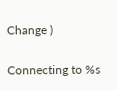Change )

Connecting to %s